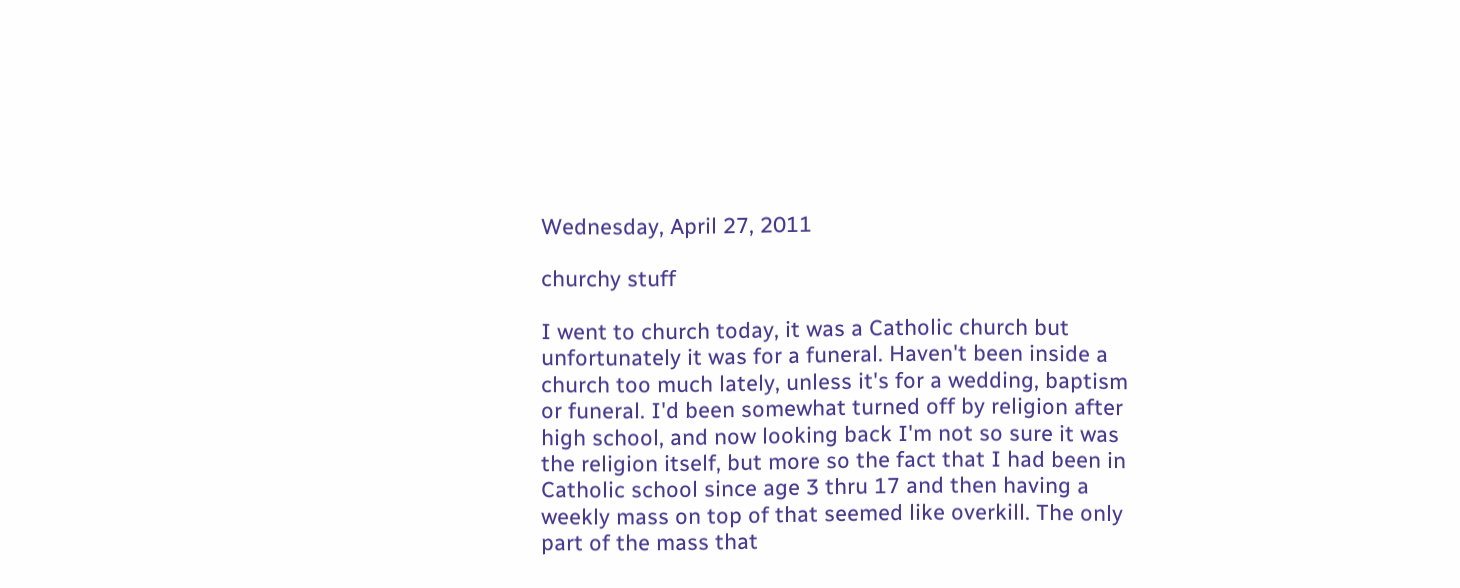Wednesday, April 27, 2011

churchy stuff

I went to church today, it was a Catholic church but unfortunately it was for a funeral. Haven't been inside a church too much lately, unless it's for a wedding, baptism or funeral. I'd been somewhat turned off by religion after high school, and now looking back I'm not so sure it was the religion itself, but more so the fact that I had been in Catholic school since age 3 thru 17 and then having a weekly mass on top of that seemed like overkill. The only part of the mass that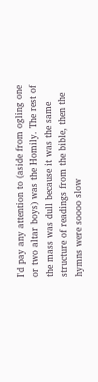I'd pay any attention to (aside from ogling one or two altar boys) was the Homily. The rest of the mass was dull because it was the same structure of readings from the bible, then the hymns were soooo slow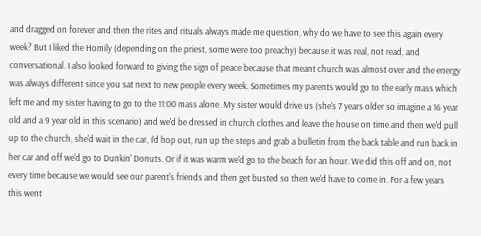and dragged on forever and then the rites and rituals always made me question, why do we have to see this again every week? But I liked the Homily (depending on the priest, some were too preachy) because it was real, not read, and conversational. I also looked forward to giving the sign of peace because that meant church was almost over and the energy was always different since you sat next to new people every week. Sometimes my parents would go to the early mass which left me and my sister having to go to the 11:00 mass alone. My sister would drive us (she's 7 years older so imagine a 16 year old and a 9 year old in this scenario) and we'd be dressed in church clothes and leave the house on time and then we'd pull up to the church, she'd wait in the car, I'd hop out, run up the steps and grab a bulletin from the back table and run back in her car and off we'd go to Dunkin' Donuts. Or if it was warm we'd go to the beach for an hour. We did this off and on, not every time because we would see our parent's friends and then get busted so then we'd have to come in. For a few years this went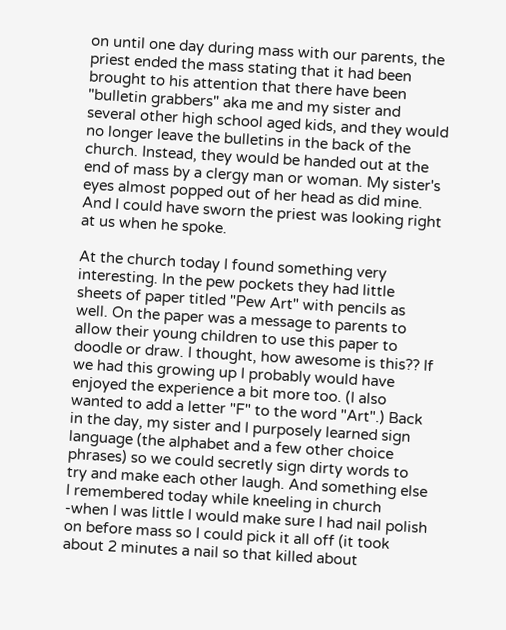on until one day during mass with our parents, the priest ended the mass stating that it had been brought to his attention that there have been "bulletin grabbers" aka me and my sister and several other high school aged kids, and they would no longer leave the bulletins in the back of the church. Instead, they would be handed out at the end of mass by a clergy man or woman. My sister's eyes almost popped out of her head as did mine. And I could have sworn the priest was looking right at us when he spoke.

At the church today I found something very interesting. In the pew pockets they had little sheets of paper titled "Pew Art" with pencils as well. On the paper was a message to parents to allow their young children to use this paper to doodle or draw. I thought, how awesome is this?? If we had this growing up I probably would have enjoyed the experience a bit more too. (I also wanted to add a letter "F" to the word "Art".) Back in the day, my sister and I purposely learned sign language (the alphabet and a few other choice phrases) so we could secretly sign dirty words to try and make each other laugh. And something else I remembered today while kneeling in church -when I was little I would make sure I had nail polish on before mass so I could pick it all off (it took about 2 minutes a nail so that killed about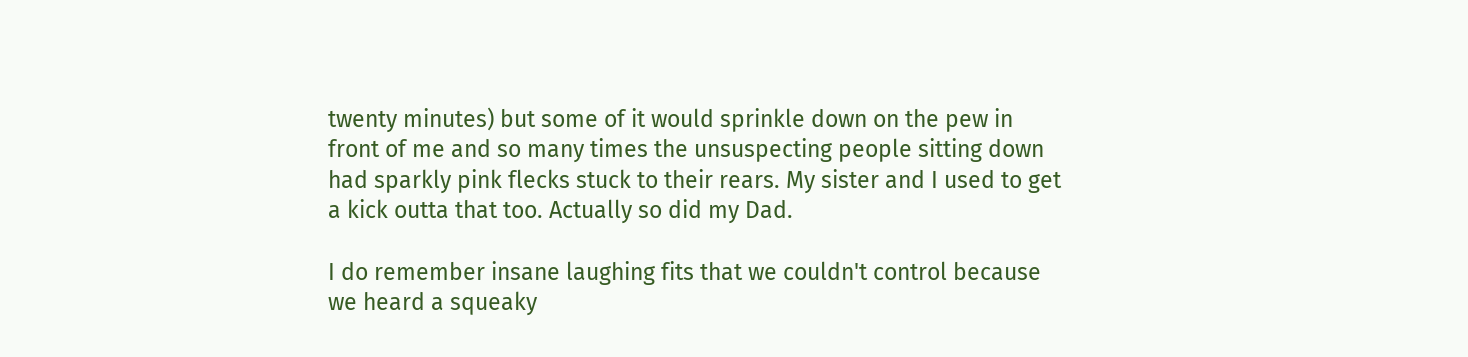twenty minutes) but some of it would sprinkle down on the pew in front of me and so many times the unsuspecting people sitting down had sparkly pink flecks stuck to their rears. My sister and I used to get a kick outta that too. Actually so did my Dad.

I do remember insane laughing fits that we couldn't control because we heard a squeaky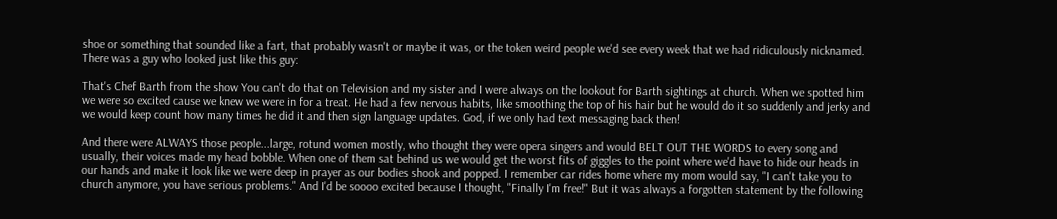shoe or something that sounded like a fart, that probably wasn't or maybe it was, or the token weird people we'd see every week that we had ridiculously nicknamed. There was a guy who looked just like this guy:

That's Chef Barth from the show You can't do that on Television and my sister and I were always on the lookout for Barth sightings at church. When we spotted him we were so excited cause we knew we were in for a treat. He had a few nervous habits, like smoothing the top of his hair but he would do it so suddenly and jerky and we would keep count how many times he did it and then sign language updates. God, if we only had text messaging back then!

And there were ALWAYS those people...large, rotund women mostly, who thought they were opera singers and would BELT OUT THE WORDS to every song and usually, their voices made my head bobble. When one of them sat behind us we would get the worst fits of giggles to the point where we'd have to hide our heads in our hands and make it look like we were deep in prayer as our bodies shook and popped. I remember car rides home where my mom would say, "I can't take you to church anymore, you have serious problems." And I'd be soooo excited because I thought, "Finally I'm free!" But it was always a forgotten statement by the following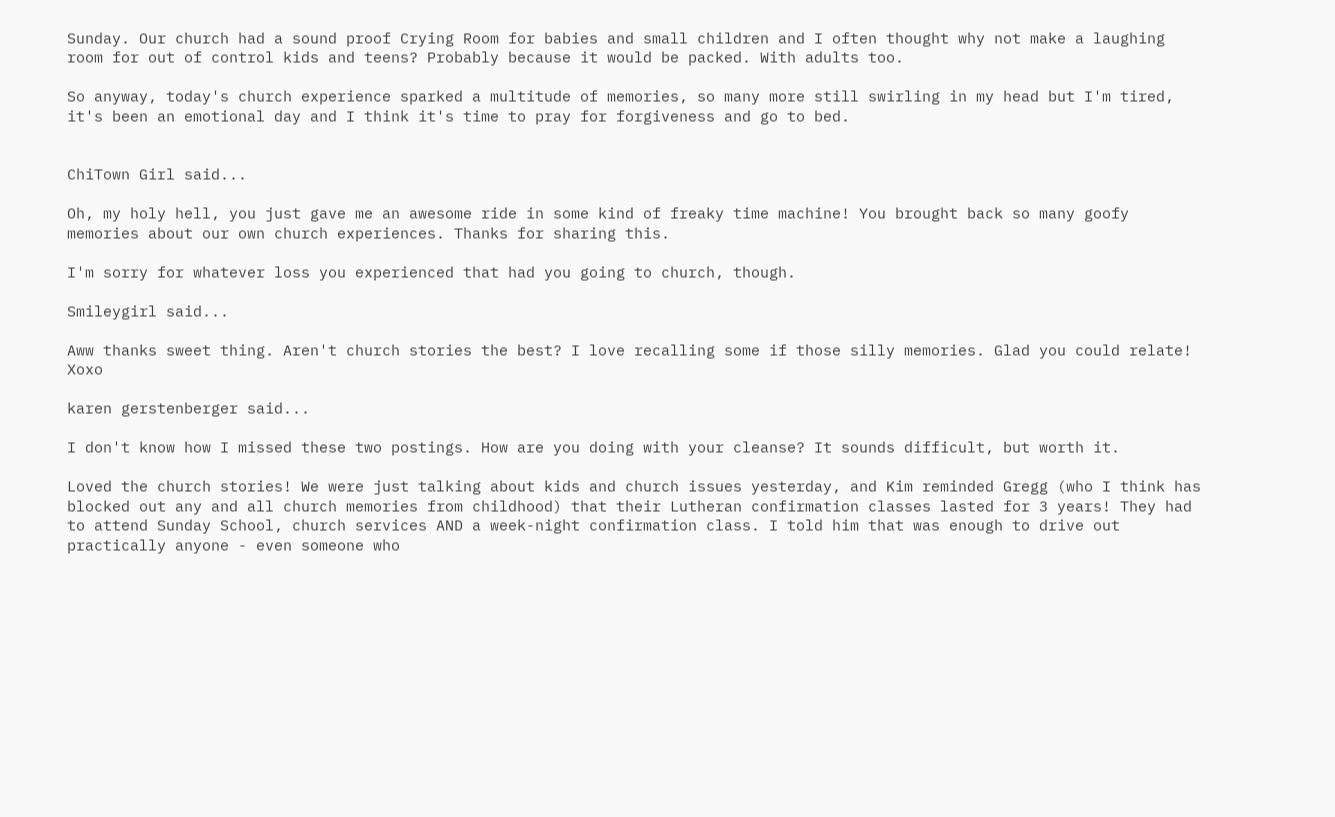Sunday. Our church had a sound proof Crying Room for babies and small children and I often thought why not make a laughing room for out of control kids and teens? Probably because it would be packed. With adults too.

So anyway, today's church experience sparked a multitude of memories, so many more still swirling in my head but I'm tired, it's been an emotional day and I think it's time to pray for forgiveness and go to bed.


ChiTown Girl said...

Oh, my holy hell, you just gave me an awesome ride in some kind of freaky time machine! You brought back so many goofy memories about our own church experiences. Thanks for sharing this.

I'm sorry for whatever loss you experienced that had you going to church, though.

Smileygirl said...

Aww thanks sweet thing. Aren't church stories the best? I love recalling some if those silly memories. Glad you could relate! Xoxo

karen gerstenberger said...

I don't know how I missed these two postings. How are you doing with your cleanse? It sounds difficult, but worth it.

Loved the church stories! We were just talking about kids and church issues yesterday, and Kim reminded Gregg (who I think has blocked out any and all church memories from childhood) that their Lutheran confirmation classes lasted for 3 years! They had to attend Sunday School, church services AND a week-night confirmation class. I told him that was enough to drive out practically anyone - even someone who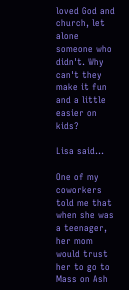loved God and church, let alone someone who didn't. Why can't they make it fun and a little easier on kids?

Lisa said...

One of my coworkers told me that when she was a teenager, her mom would trust her to go to Mass on Ash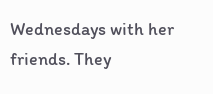Wednesdays with her friends. They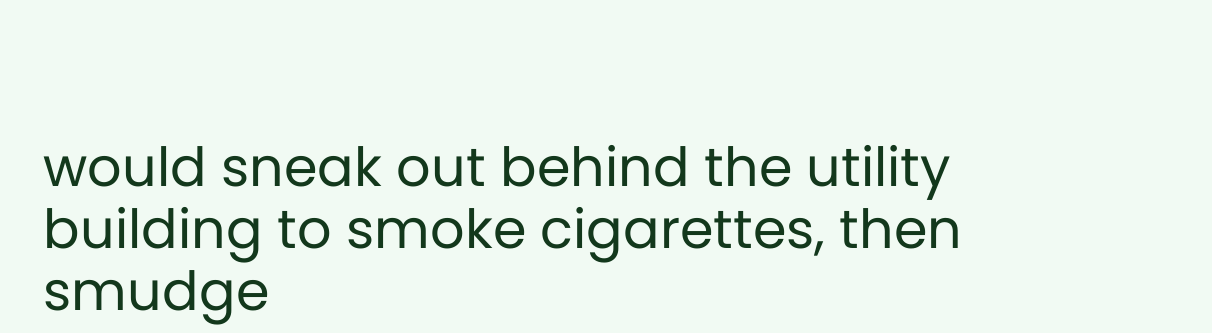would sneak out behind the utility building to smoke cigarettes, then smudge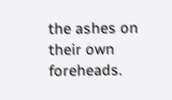the ashes on their own foreheads.